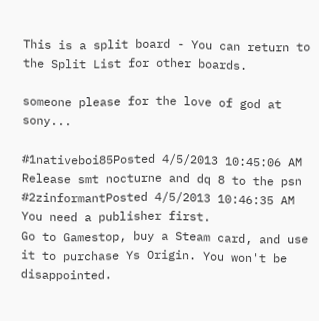This is a split board - You can return to the Split List for other boards.

someone please for the love of god at sony...

#1nativeboi85Posted 4/5/2013 10:45:06 AM
Release smt nocturne and dq 8 to the psn
#2zinformantPosted 4/5/2013 10:46:35 AM
You need a publisher first.
Go to Gamestop, buy a Steam card, and use it to purchase Ys Origin. You won't be disappointed.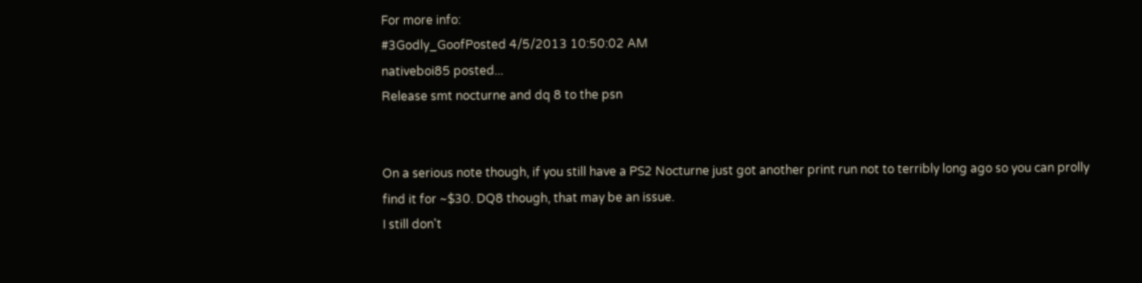For more info:
#3Godly_GoofPosted 4/5/2013 10:50:02 AM
nativeboi85 posted...
Release smt nocturne and dq 8 to the psn


On a serious note though, if you still have a PS2 Nocturne just got another print run not to terribly long ago so you can prolly find it for ~$30. DQ8 though, that may be an issue.
I still don't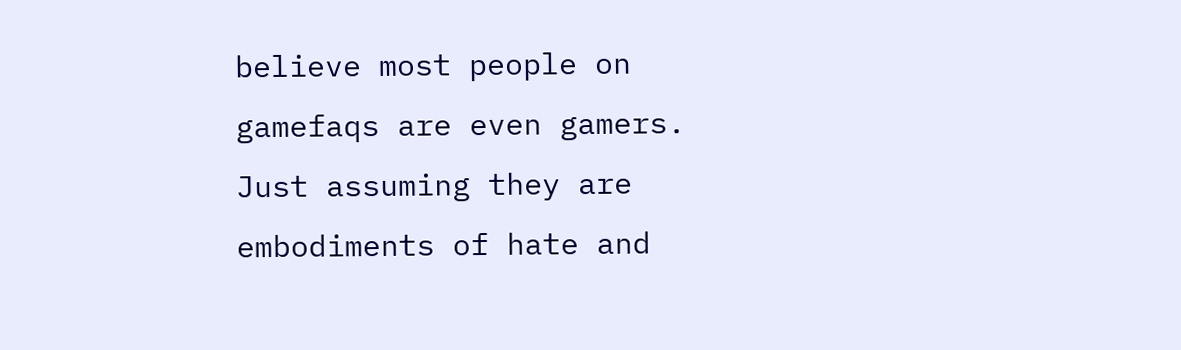believe most people on gamefaqs are even gamers. Just assuming they are embodiments of hate and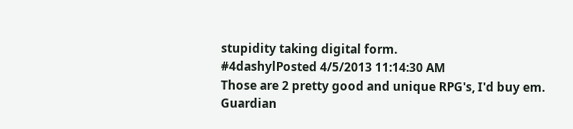stupidity taking digital form.
#4dashylPosted 4/5/2013 11:14:30 AM
Those are 2 pretty good and unique RPG's, I'd buy em.
Guardian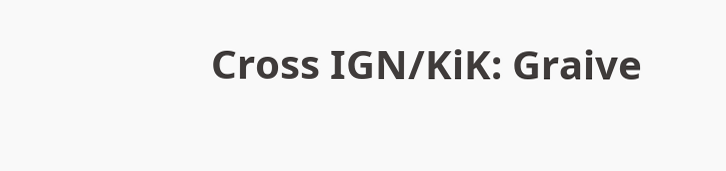Cross IGN/KiK: Graive